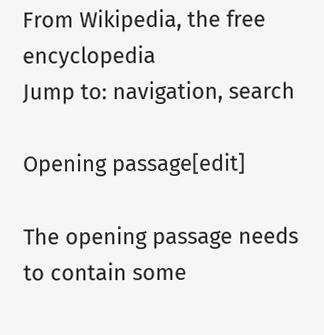From Wikipedia, the free encyclopedia
Jump to: navigation, search

Opening passage[edit]

The opening passage needs to contain some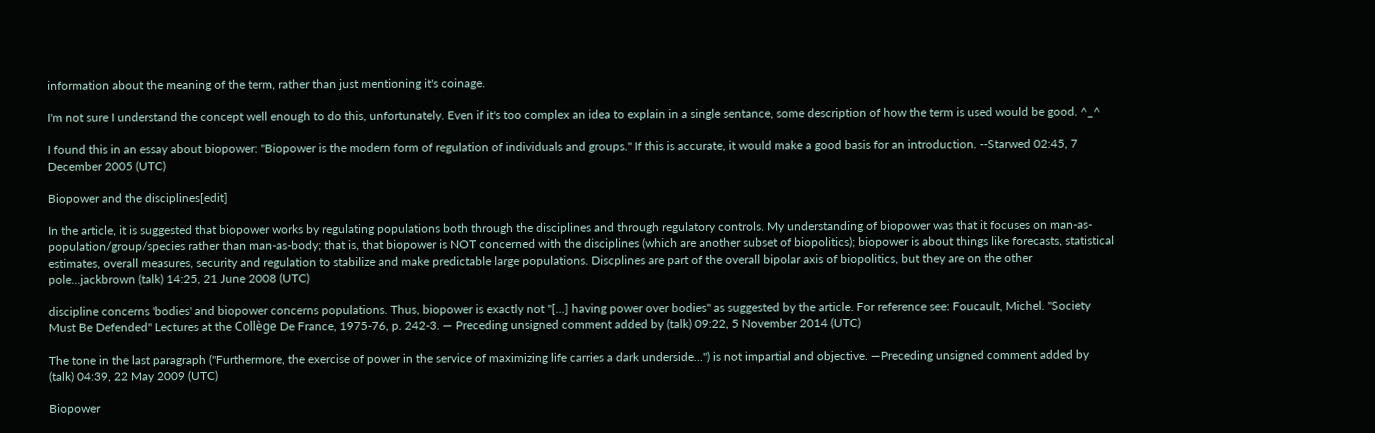information about the meaning of the term, rather than just mentioning it's coinage.

I'm not sure I understand the concept well enough to do this, unfortunately. Even if it's too complex an idea to explain in a single sentance, some description of how the term is used would be good. ^_^

I found this in an essay about biopower: "Biopower is the modern form of regulation of individuals and groups." If this is accurate, it would make a good basis for an introduction. --Starwed 02:45, 7 December 2005 (UTC)

Biopower and the disciplines[edit]

In the article, it is suggested that biopower works by regulating populations both through the disciplines and through regulatory controls. My understanding of biopower was that it focuses on man-as-population/group/species rather than man-as-body; that is, that biopower is NOT concerned with the disciplines (which are another subset of biopolitics); biopower is about things like forecasts, statistical estimates, overall measures, security and regulation to stabilize and make predictable large populations. Discplines are part of the overall bipolar axis of biopolitics, but they are on the other pole...jackbrown (talk) 14:25, 21 June 2008 (UTC)

discipline concerns 'bodies' and biopower concerns populations. Thus, biopower is exactly not "[...] having power over bodies" as suggested by the article. For reference see: Foucault, Michel. "Society Must Be Defended" Lectures at the Collège De France, 1975-76, p. 242-3. — Preceding unsigned comment added by (talk) 09:22, 5 November 2014 (UTC)

The tone in the last paragraph ("Furthermore, the exercise of power in the service of maximizing life carries a dark underside...") is not impartial and objective. —Preceding unsigned comment added by (talk) 04:39, 22 May 2009 (UTC)

Biopower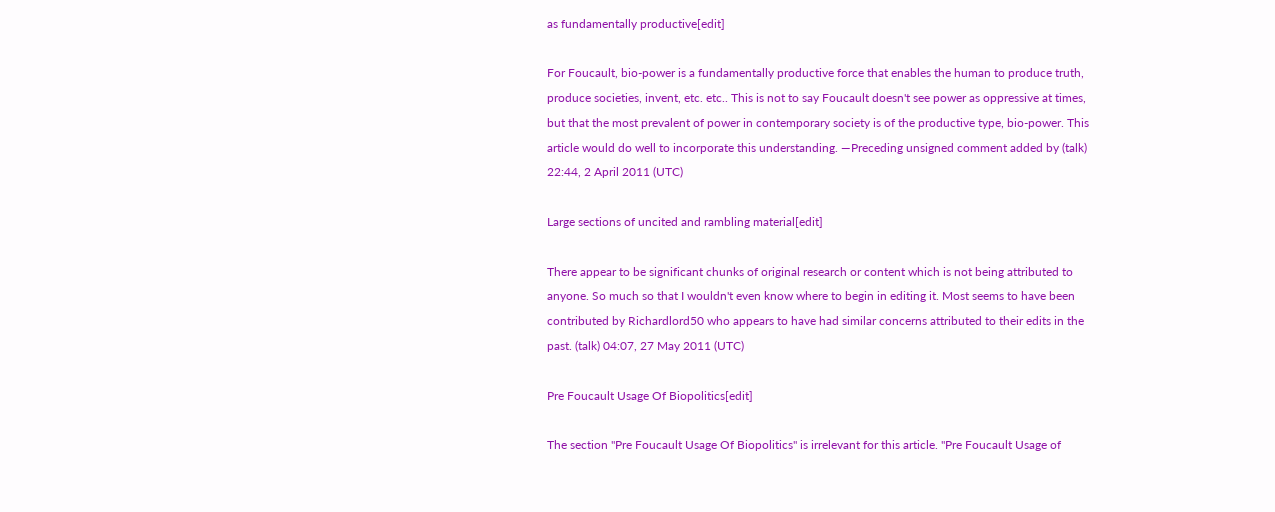as fundamentally productive[edit]

For Foucault, bio-power is a fundamentally productive force that enables the human to produce truth, produce societies, invent, etc. etc.. This is not to say Foucault doesn't see power as oppressive at times, but that the most prevalent of power in contemporary society is of the productive type, bio-power. This article would do well to incorporate this understanding. —Preceding unsigned comment added by (talk) 22:44, 2 April 2011 (UTC)

Large sections of uncited and rambling material[edit]

There appear to be significant chunks of original research or content which is not being attributed to anyone. So much so that I wouldn't even know where to begin in editing it. Most seems to have been contributed by Richardlord50 who appears to have had similar concerns attributed to their edits in the past. (talk) 04:07, 27 May 2011 (UTC)

Pre Foucault Usage Of Biopolitics[edit]

The section "Pre Foucault Usage Of Biopolitics" is irrelevant for this article. "Pre Foucault Usage of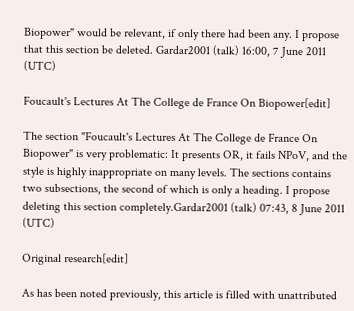Biopower" would be relevant, if only there had been any. I propose that this section be deleted. Gardar2001 (talk) 16:00, 7 June 2011 (UTC)

Foucault's Lectures At The College de France On Biopower[edit]

The section "Foucault's Lectures At The College de France On Biopower" is very problematic: It presents OR, it fails NPoV, and the style is highly inappropriate on many levels. The sections contains two subsections, the second of which is only a heading. I propose deleting this section completely.Gardar2001 (talk) 07:43, 8 June 2011 (UTC)

Original research[edit]

As has been noted previously, this article is filled with unattributed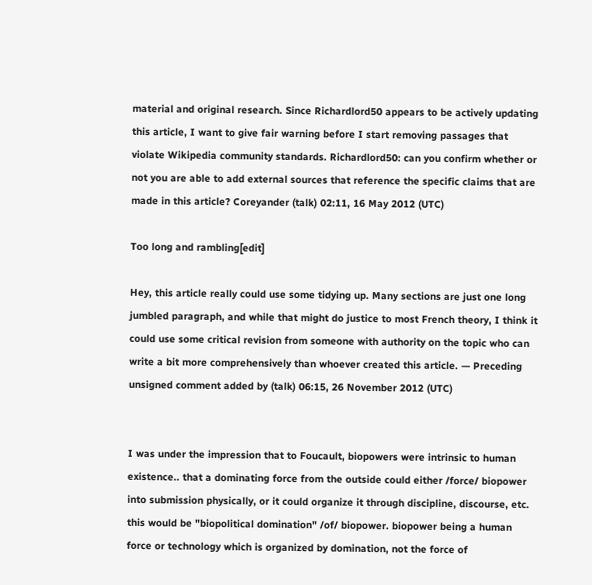material and original research. Since Richardlord50 appears to be actively updating this article, I want to give fair warning before I start removing passages that violate Wikipedia community standards. Richardlord50: can you confirm whether or not you are able to add external sources that reference the specific claims that are made in this article? Coreyander (talk) 02:11, 16 May 2012 (UTC)

Too long and rambling[edit]

Hey, this article really could use some tidying up. Many sections are just one long jumbled paragraph, and while that might do justice to most French theory, I think it could use some critical revision from someone with authority on the topic who can write a bit more comprehensively than whoever created this article. — Preceding unsigned comment added by (talk) 06:15, 26 November 2012 (UTC)


I was under the impression that to Foucault, biopowers were intrinsic to human existence.. that a dominating force from the outside could either /force/ biopower into submission physically, or it could organize it through discipline, discourse, etc. this would be "biopolitical domination" /of/ biopower. biopower being a human force or technology which is organized by domination, not the force of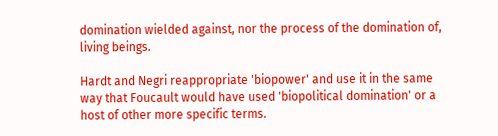domination wielded against, nor the process of the domination of, living beings.

Hardt and Negri reappropriate 'biopower' and use it in the same way that Foucault would have used 'biopolitical domination' or a host of other more specific terms.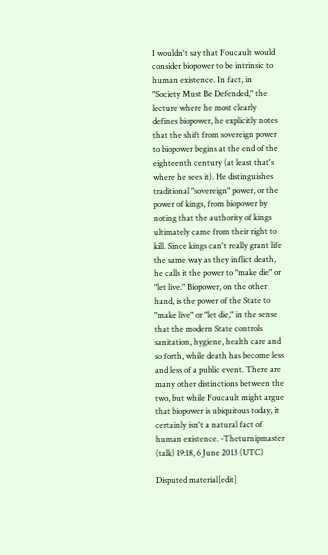I wouldn't say that Foucault would consider biopower to be intrinsic to human existence. In fact, in "Society Must Be Defended," the lecture where he most clearly defines biopower, he explicitly notes that the shift from sovereign power to biopower begins at the end of the eighteenth century (at least that's where he sees it). He distinguishes traditional "sovereign" power, or the power of kings, from biopower by noting that the authority of kings ultimately came from their right to kill. Since kings can't really grant life the same way as they inflict death, he calls it the power to "make die" or "let live." Biopower, on the other hand, is the power of the State to "make live" or "let die," in the sense that the modern State controls sanitation, hygiene, health care and so forth, while death has become less and less of a public event. There are many other distinctions between the two, but while Foucault might argue that biopower is ubiquitous today, it certainly isn't a natural fact of human existence. -Theturnipmaster (talk) 19:18, 6 June 2013 (UTC)

Disputed material[edit]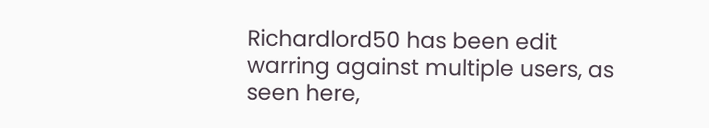Richardlord50 has been edit warring against multiple users, as seen here,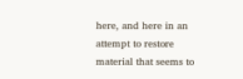here, and here in an attempt to restore material that seems to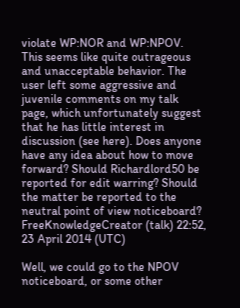violate WP:NOR and WP:NPOV. This seems like quite outrageous and unacceptable behavior. The user left some aggressive and juvenile comments on my talk page, which unfortunately suggest that he has little interest in discussion (see here). Does anyone have any idea about how to move forward? Should Richardlord50 be reported for edit warring? Should the matter be reported to the neutral point of view noticeboard? FreeKnowledgeCreator (talk) 22:52, 23 April 2014 (UTC)

Well, we could go to the NPOV noticeboard, or some other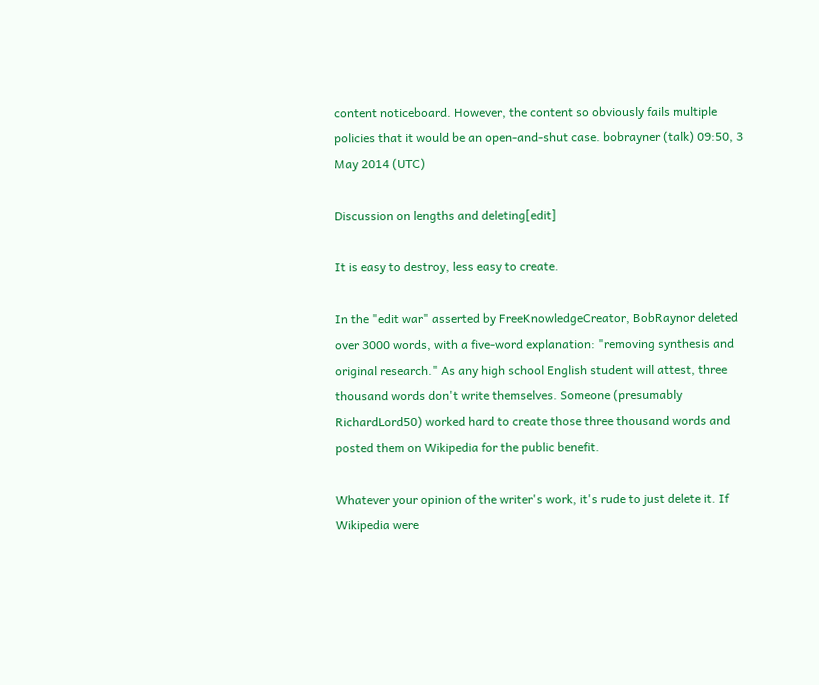content noticeboard. However, the content so obviously fails multiple policies that it would be an open-and-shut case. bobrayner (talk) 09:50, 3 May 2014 (UTC)

Discussion on lengths and deleting[edit]

It is easy to destroy, less easy to create.

In the "edit war" asserted by FreeKnowledgeCreator, BobRaynor deleted over 3000 words, with a five-word explanation: "removing synthesis and original research." As any high school English student will attest, three thousand words don't write themselves. Someone (presumably RichardLord50) worked hard to create those three thousand words and posted them on Wikipedia for the public benefit.

Whatever your opinion of the writer's work, it's rude to just delete it. If Wikipedia were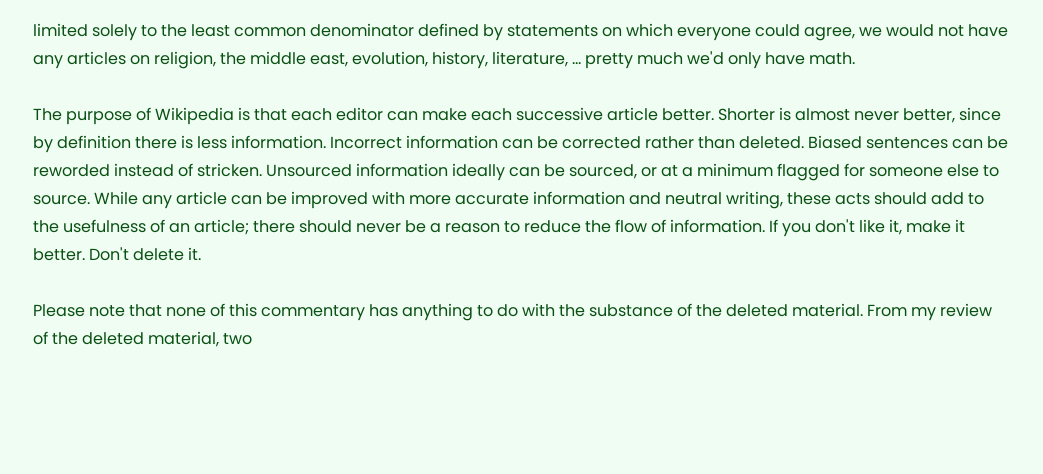limited solely to the least common denominator defined by statements on which everyone could agree, we would not have any articles on religion, the middle east, evolution, history, literature, ... pretty much we'd only have math.

The purpose of Wikipedia is that each editor can make each successive article better. Shorter is almost never better, since by definition there is less information. Incorrect information can be corrected rather than deleted. Biased sentences can be reworded instead of stricken. Unsourced information ideally can be sourced, or at a minimum flagged for someone else to source. While any article can be improved with more accurate information and neutral writing, these acts should add to the usefulness of an article; there should never be a reason to reduce the flow of information. If you don't like it, make it better. Don't delete it.

Please note that none of this commentary has anything to do with the substance of the deleted material. From my review of the deleted material, two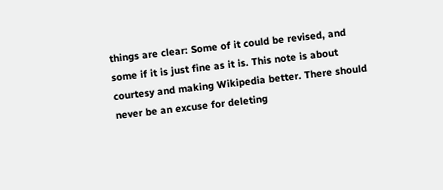things are clear: Some of it could be revised, and some if it is just fine as it is. This note is about courtesy and making Wikipedia better. There should never be an excuse for deleting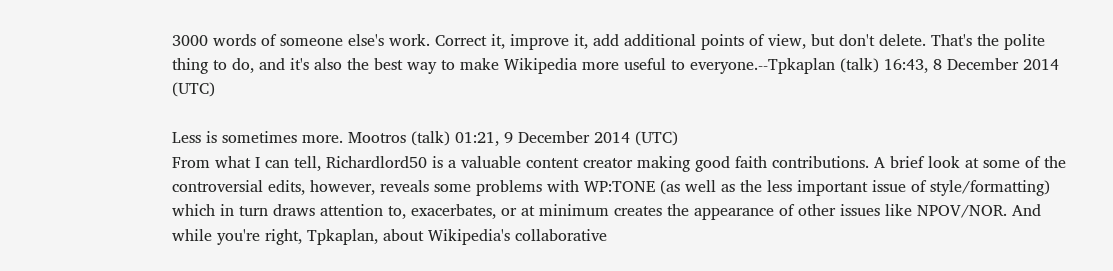3000 words of someone else's work. Correct it, improve it, add additional points of view, but don't delete. That's the polite thing to do, and it's also the best way to make Wikipedia more useful to everyone.--Tpkaplan (talk) 16:43, 8 December 2014 (UTC)

Less is sometimes more. Mootros (talk) 01:21, 9 December 2014 (UTC)
From what I can tell, Richardlord50 is a valuable content creator making good faith contributions. A brief look at some of the controversial edits, however, reveals some problems with WP:TONE (as well as the less important issue of style/formatting) which in turn draws attention to, exacerbates, or at minimum creates the appearance of other issues like NPOV/NOR. And while you're right, Tpkaplan, about Wikipedia's collaborative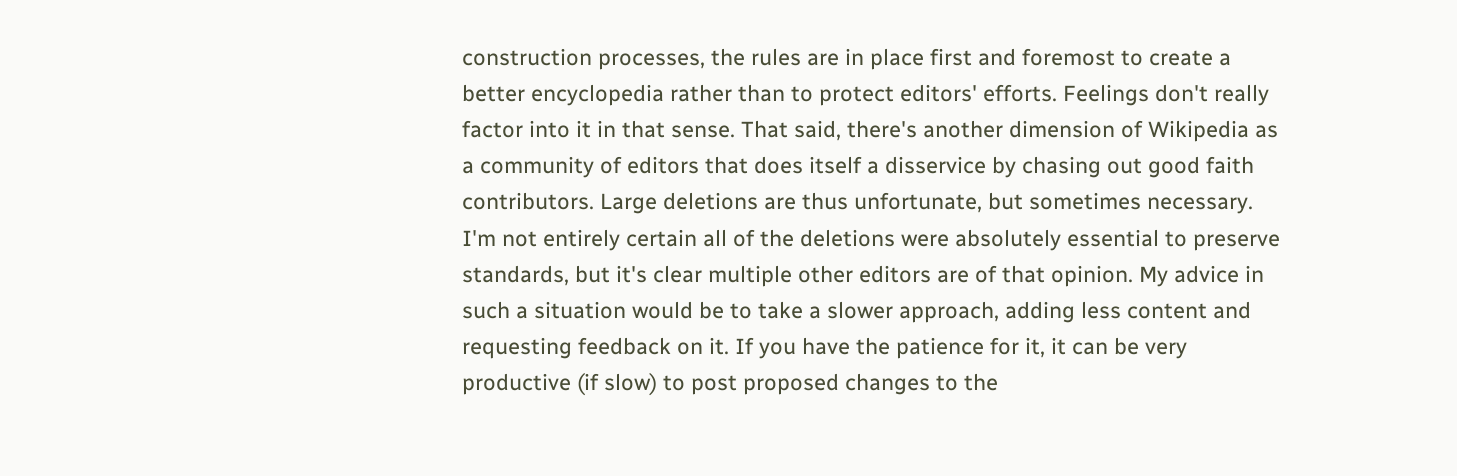construction processes, the rules are in place first and foremost to create a better encyclopedia rather than to protect editors' efforts. Feelings don't really factor into it in that sense. That said, there's another dimension of Wikipedia as a community of editors that does itself a disservice by chasing out good faith contributors. Large deletions are thus unfortunate, but sometimes necessary. I'm not entirely certain all of the deletions were absolutely essential to preserve standards, but it's clear multiple other editors are of that opinion. My advice in such a situation would be to take a slower approach, adding less content and requesting feedback on it. If you have the patience for it, it can be very productive (if slow) to post proposed changes to the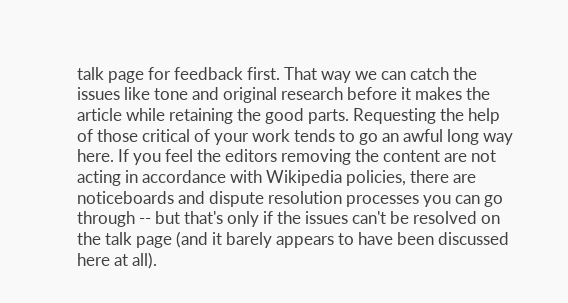talk page for feedback first. That way we can catch the issues like tone and original research before it makes the article while retaining the good parts. Requesting the help of those critical of your work tends to go an awful long way here. If you feel the editors removing the content are not acting in accordance with Wikipedia policies, there are noticeboards and dispute resolution processes you can go through -- but that's only if the issues can't be resolved on the talk page (and it barely appears to have been discussed here at all).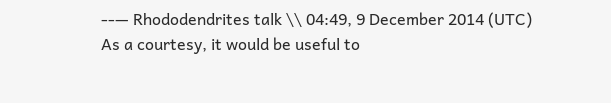--— Rhododendrites talk \\ 04:49, 9 December 2014 (UTC)
As a courtesy, it would be useful to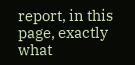report, in this page, exactly what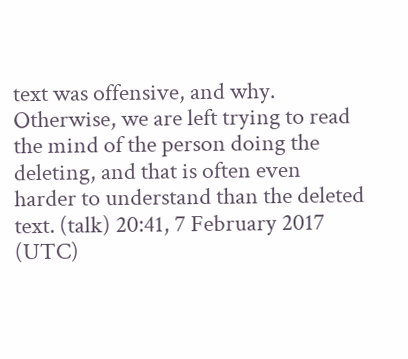text was offensive, and why. Otherwise, we are left trying to read the mind of the person doing the deleting, and that is often even harder to understand than the deleted text. (talk) 20:41, 7 February 2017 (UTC)